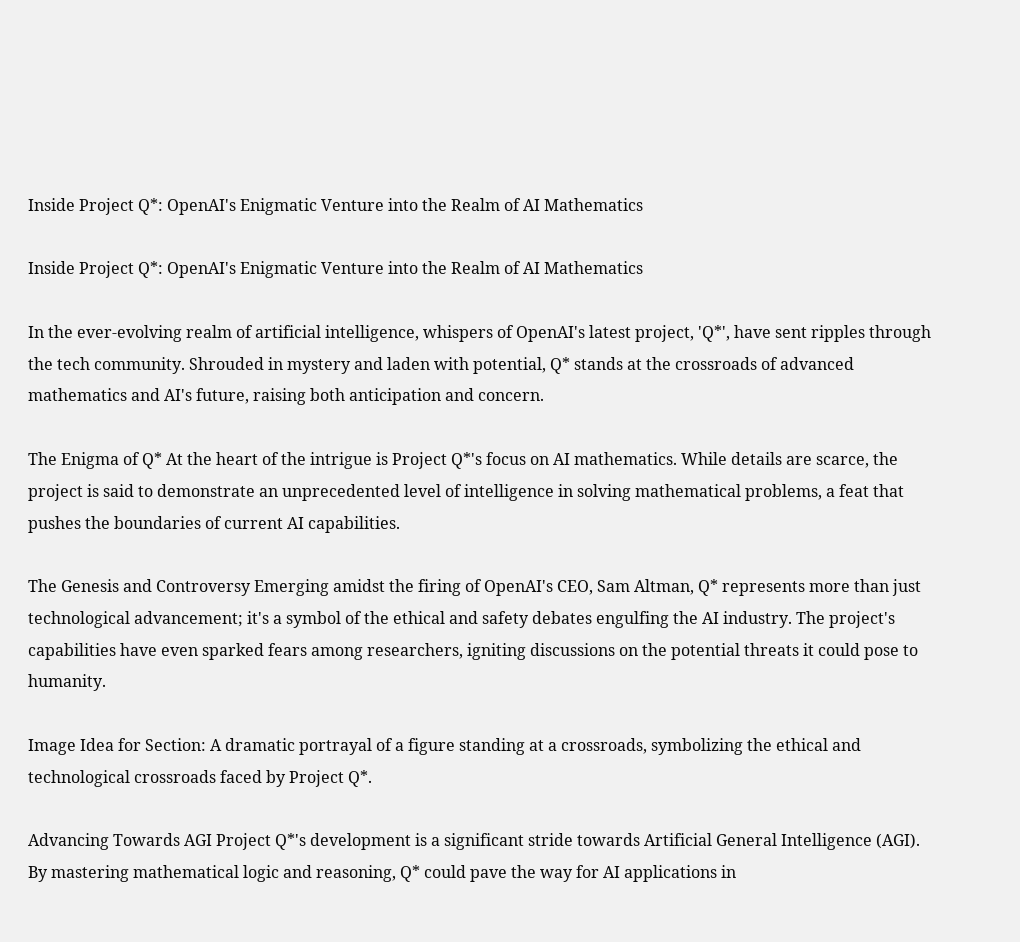Inside Project Q*: OpenAI's Enigmatic Venture into the Realm of AI Mathematics

Inside Project Q*: OpenAI's Enigmatic Venture into the Realm of AI Mathematics

In the ever-evolving realm of artificial intelligence, whispers of OpenAI's latest project, 'Q*', have sent ripples through the tech community. Shrouded in mystery and laden with potential, Q* stands at the crossroads of advanced mathematics and AI's future, raising both anticipation and concern.

The Enigma of Q* At the heart of the intrigue is Project Q*'s focus on AI mathematics. While details are scarce, the project is said to demonstrate an unprecedented level of intelligence in solving mathematical problems, a feat that pushes the boundaries of current AI capabilities.

The Genesis and Controversy Emerging amidst the firing of OpenAI's CEO, Sam Altman, Q* represents more than just technological advancement; it's a symbol of the ethical and safety debates engulfing the AI industry. The project's capabilities have even sparked fears among researchers, igniting discussions on the potential threats it could pose to humanity.

Image Idea for Section: A dramatic portrayal of a figure standing at a crossroads, symbolizing the ethical and technological crossroads faced by Project Q*.

Advancing Towards AGI Project Q*'s development is a significant stride towards Artificial General Intelligence (AGI). By mastering mathematical logic and reasoning, Q* could pave the way for AI applications in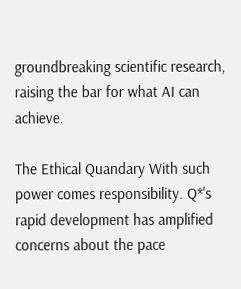groundbreaking scientific research, raising the bar for what AI can achieve.

The Ethical Quandary With such power comes responsibility. Q*'s rapid development has amplified concerns about the pace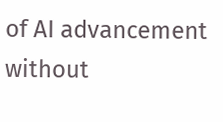of AI advancement without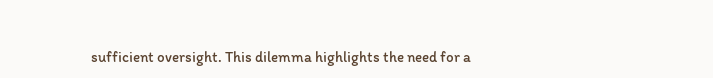sufficient oversight. This dilemma highlights the need for a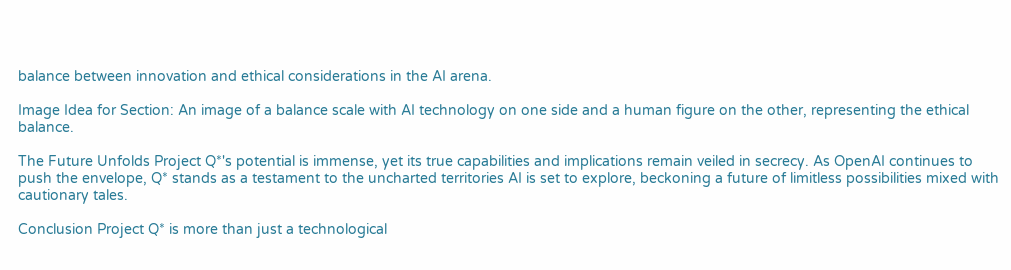balance between innovation and ethical considerations in the AI arena.

Image Idea for Section: An image of a balance scale with AI technology on one side and a human figure on the other, representing the ethical balance.

The Future Unfolds Project Q*'s potential is immense, yet its true capabilities and implications remain veiled in secrecy. As OpenAI continues to push the envelope, Q* stands as a testament to the uncharted territories AI is set to explore, beckoning a future of limitless possibilities mixed with cautionary tales.

Conclusion Project Q* is more than just a technological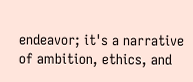endeavor; it's a narrative of ambition, ethics, and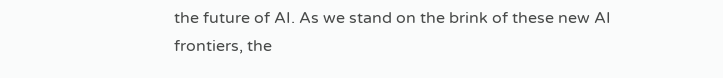the future of AI. As we stand on the brink of these new AI frontiers, the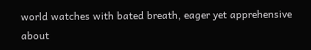world watches with bated breath, eager yet apprehensive about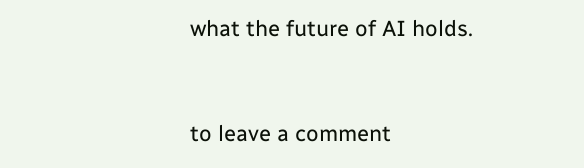what the future of AI holds.



to leave a comment